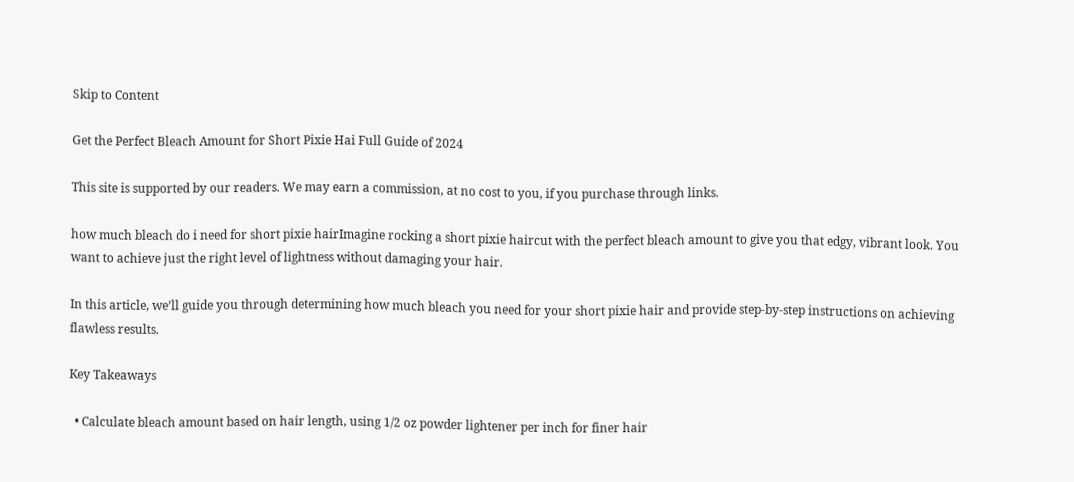Skip to Content

Get the Perfect Bleach Amount for Short Pixie Hai Full Guide of 2024

This site is supported by our readers. We may earn a commission, at no cost to you, if you purchase through links.

how much bleach do i need for short pixie hairImagine rocking a short pixie haircut with the perfect bleach amount to give you that edgy, vibrant look. You want to achieve just the right level of lightness without damaging your hair.

In this article, we’ll guide you through determining how much bleach you need for your short pixie hair and provide step-by-step instructions on achieving flawless results.

Key Takeaways

  • Calculate bleach amount based on hair length, using 1/2 oz powder lightener per inch for finer hair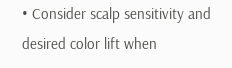• Consider scalp sensitivity and desired color lift when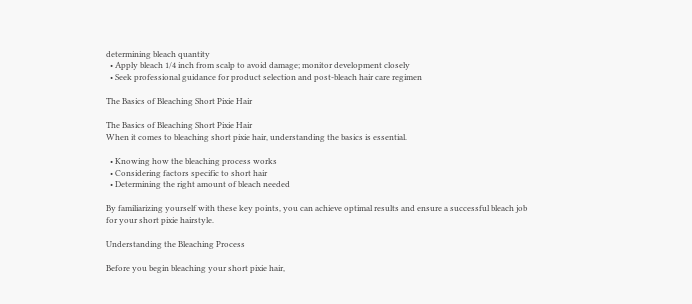determining bleach quantity
  • Apply bleach 1/4 inch from scalp to avoid damage; monitor development closely
  • Seek professional guidance for product selection and post-bleach hair care regimen

The Basics of Bleaching Short Pixie Hair

The Basics of Bleaching Short Pixie Hair
When it comes to bleaching short pixie hair, understanding the basics is essential.

  • Knowing how the bleaching process works
  • Considering factors specific to short hair
  • Determining the right amount of bleach needed

By familiarizing yourself with these key points, you can achieve optimal results and ensure a successful bleach job for your short pixie hairstyle.

Understanding the Bleaching Process

Before you begin bleaching your short pixie hair,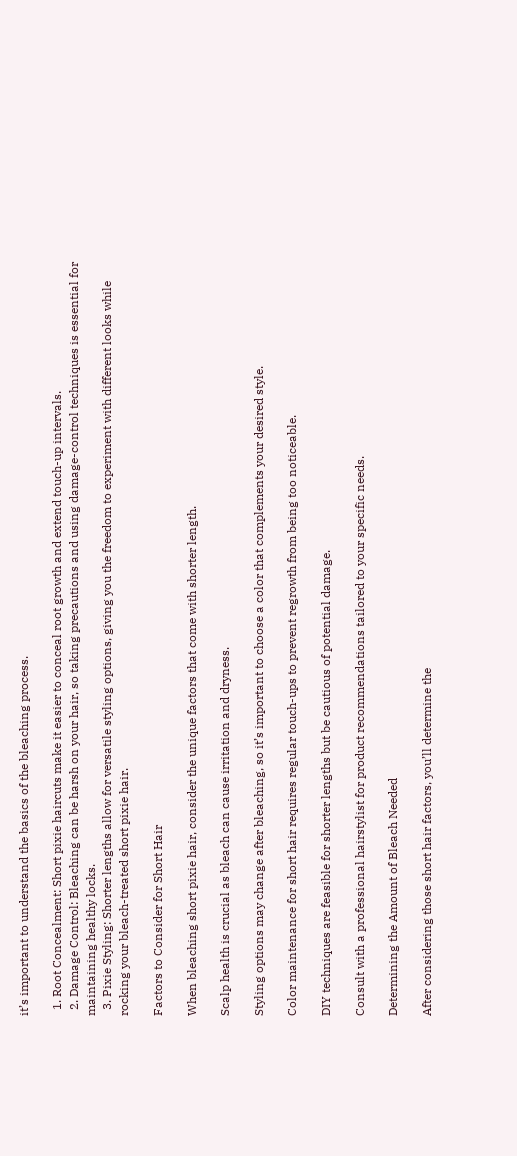it’s important to understand the basics of the bleaching process.

  1. Root Concealment: Short pixie haircuts make it easier to conceal root growth and extend touch-up intervals.
  2. Damage Control: Bleaching can be harsh on your hair, so taking precautions and using damage-control techniques is essential for maintaining healthy locks.
  3. Pixie Styling: Shorter lengths allow for versatile styling options, giving you the freedom to experiment with different looks while rocking your bleach-treated short pixie hair.

Factors to Consider for Short Hair

When bleaching short pixie hair, consider the unique factors that come with shorter length.

Scalp health is crucial as bleach can cause irritation and dryness.

Styling options may change after bleaching, so it’s important to choose a color that complements your desired style.

Color maintenance for short hair requires regular touch-ups to prevent regrowth from being too noticeable.

DIY techniques are feasible for shorter lengths but be cautious of potential damage.

Consult with a professional hairstylist for product recommendations tailored to your specific needs.

Determining the Amount of Bleach Needed

After considering those short hair factors, you’ll determine the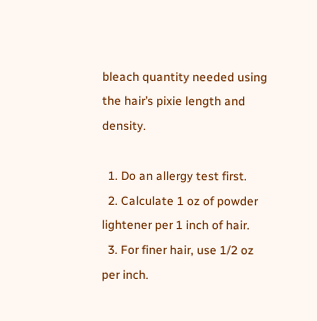bleach quantity needed using the hair’s pixie length and density.

  1. Do an allergy test first.
  2. Calculate 1 oz of powder lightener per 1 inch of hair.
  3. For finer hair, use 1/2 oz per inch.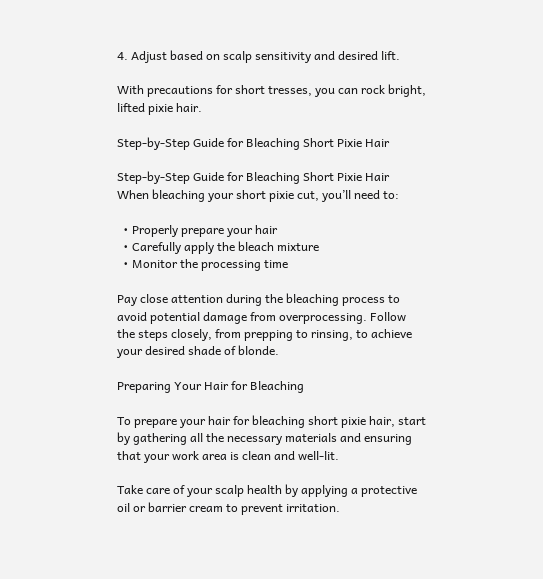4. Adjust based on scalp sensitivity and desired lift.

With precautions for short tresses, you can rock bright, lifted pixie hair.

Step-by-Step Guide for Bleaching Short Pixie Hair

Step-by-Step Guide for Bleaching Short Pixie Hair
When bleaching your short pixie cut, you’ll need to:

  • Properly prepare your hair
  • Carefully apply the bleach mixture
  • Monitor the processing time

Pay close attention during the bleaching process to avoid potential damage from overprocessing. Follow the steps closely, from prepping to rinsing, to achieve your desired shade of blonde.

Preparing Your Hair for Bleaching

To prepare your hair for bleaching short pixie hair, start by gathering all the necessary materials and ensuring that your work area is clean and well-lit.

Take care of your scalp health by applying a protective oil or barrier cream to prevent irritation.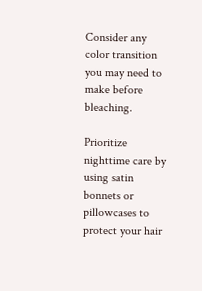Consider any color transition you may need to make before bleaching.

Prioritize nighttime care by using satin bonnets or pillowcases to protect your hair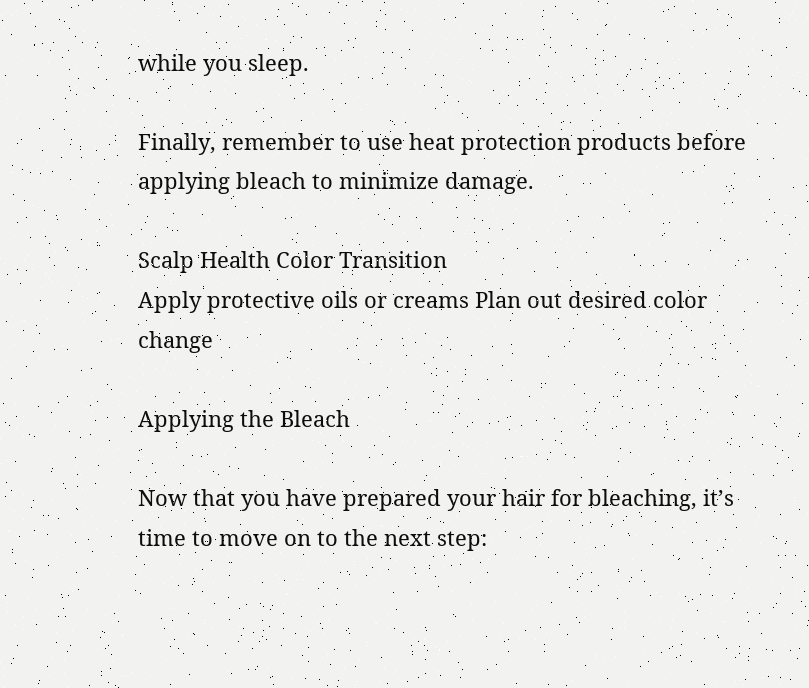while you sleep.

Finally, remember to use heat protection products before applying bleach to minimize damage.

Scalp Health Color Transition
Apply protective oils or creams Plan out desired color change

Applying the Bleach

Now that you have prepared your hair for bleaching, it’s time to move on to the next step: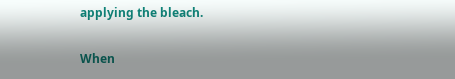applying the bleach.

When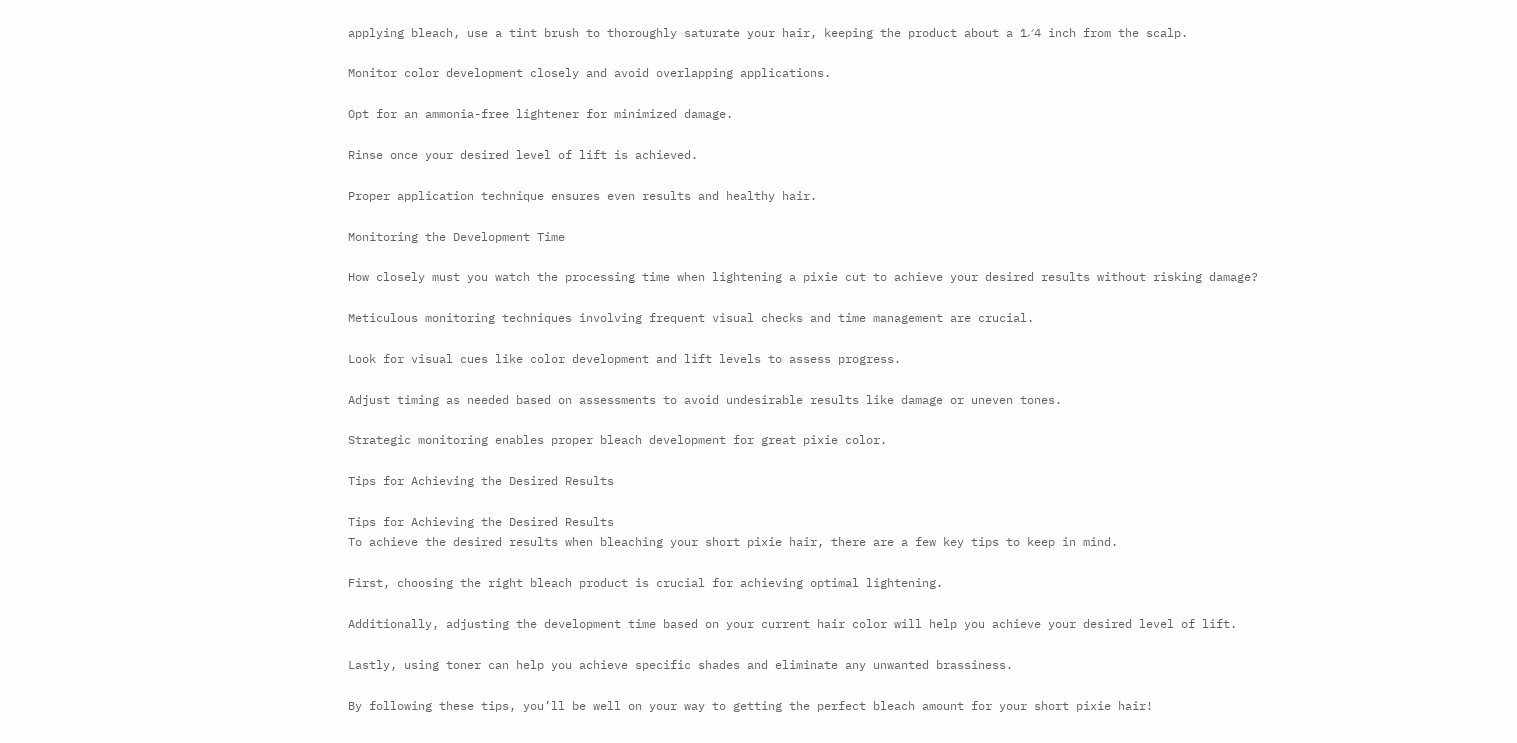applying bleach, use a tint brush to thoroughly saturate your hair, keeping the product about a 1⁄4 inch from the scalp.

Monitor color development closely and avoid overlapping applications.

Opt for an ammonia-free lightener for minimized damage.

Rinse once your desired level of lift is achieved.

Proper application technique ensures even results and healthy hair.

Monitoring the Development Time

How closely must you watch the processing time when lightening a pixie cut to achieve your desired results without risking damage?

Meticulous monitoring techniques involving frequent visual checks and time management are crucial.

Look for visual cues like color development and lift levels to assess progress.

Adjust timing as needed based on assessments to avoid undesirable results like damage or uneven tones.

Strategic monitoring enables proper bleach development for great pixie color.

Tips for Achieving the Desired Results

Tips for Achieving the Desired Results
To achieve the desired results when bleaching your short pixie hair, there are a few key tips to keep in mind.

First, choosing the right bleach product is crucial for achieving optimal lightening.

Additionally, adjusting the development time based on your current hair color will help you achieve your desired level of lift.

Lastly, using toner can help you achieve specific shades and eliminate any unwanted brassiness.

By following these tips, you’ll be well on your way to getting the perfect bleach amount for your short pixie hair!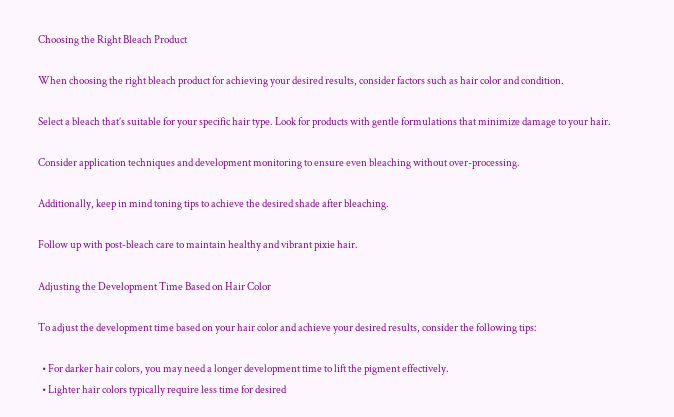Choosing the Right Bleach Product

When choosing the right bleach product for achieving your desired results, consider factors such as hair color and condition.

Select a bleach that’s suitable for your specific hair type. Look for products with gentle formulations that minimize damage to your hair.

Consider application techniques and development monitoring to ensure even bleaching without over-processing.

Additionally, keep in mind toning tips to achieve the desired shade after bleaching.

Follow up with post-bleach care to maintain healthy and vibrant pixie hair.

Adjusting the Development Time Based on Hair Color

To adjust the development time based on your hair color and achieve your desired results, consider the following tips:

  • For darker hair colors, you may need a longer development time to lift the pigment effectively.
  • Lighter hair colors typically require less time for desired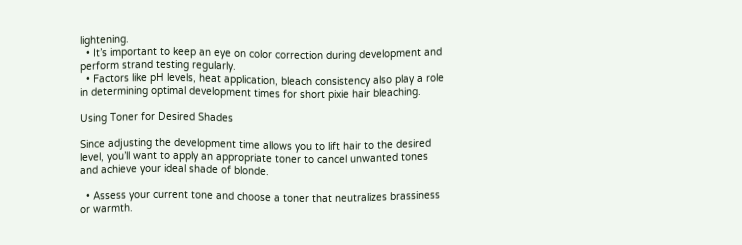lightening.
  • It’s important to keep an eye on color correction during development and perform strand testing regularly.
  • Factors like pH levels, heat application, bleach consistency also play a role in determining optimal development times for short pixie hair bleaching.

Using Toner for Desired Shades

Since adjusting the development time allows you to lift hair to the desired level, you’ll want to apply an appropriate toner to cancel unwanted tones and achieve your ideal shade of blonde.

  • Assess your current tone and choose a toner that neutralizes brassiness or warmth.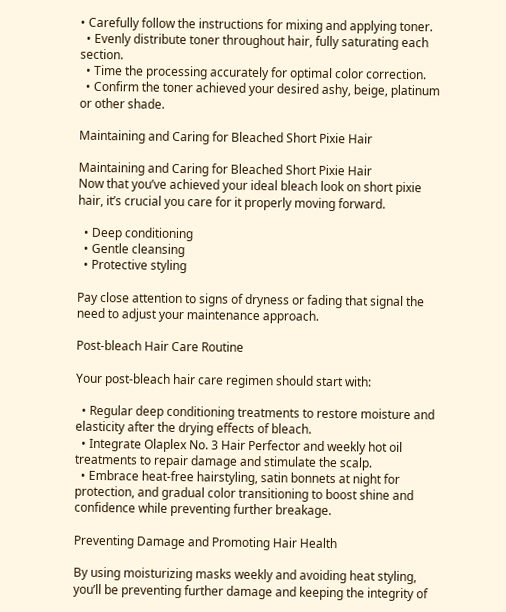• Carefully follow the instructions for mixing and applying toner.
  • Evenly distribute toner throughout hair, fully saturating each section.
  • Time the processing accurately for optimal color correction.
  • Confirm the toner achieved your desired ashy, beige, platinum or other shade.

Maintaining and Caring for Bleached Short Pixie Hair

Maintaining and Caring for Bleached Short Pixie Hair
Now that you’ve achieved your ideal bleach look on short pixie hair, it’s crucial you care for it properly moving forward.

  • Deep conditioning
  • Gentle cleansing
  • Protective styling

Pay close attention to signs of dryness or fading that signal the need to adjust your maintenance approach.

Post-bleach Hair Care Routine

Your post-bleach hair care regimen should start with:

  • Regular deep conditioning treatments to restore moisture and elasticity after the drying effects of bleach.
  • Integrate Olaplex No. 3 Hair Perfector and weekly hot oil treatments to repair damage and stimulate the scalp.
  • Embrace heat-free hairstyling, satin bonnets at night for protection, and gradual color transitioning to boost shine and confidence while preventing further breakage.

Preventing Damage and Promoting Hair Health

By using moisturizing masks weekly and avoiding heat styling, you’ll be preventing further damage and keeping the integrity of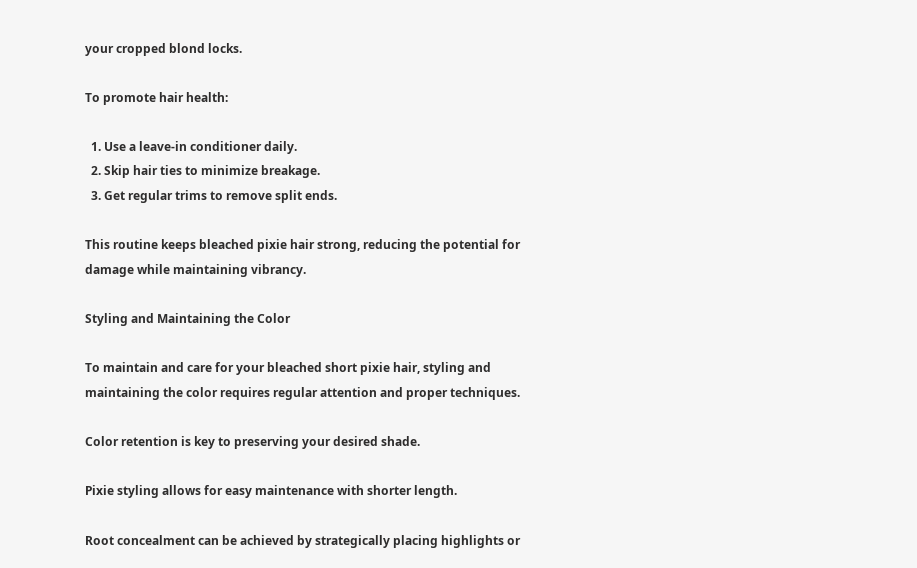your cropped blond locks.

To promote hair health:

  1. Use a leave-in conditioner daily.
  2. Skip hair ties to minimize breakage.
  3. Get regular trims to remove split ends.

This routine keeps bleached pixie hair strong, reducing the potential for damage while maintaining vibrancy.

Styling and Maintaining the Color

To maintain and care for your bleached short pixie hair, styling and maintaining the color requires regular attention and proper techniques.

Color retention is key to preserving your desired shade.

Pixie styling allows for easy maintenance with shorter length.

Root concealment can be achieved by strategically placing highlights or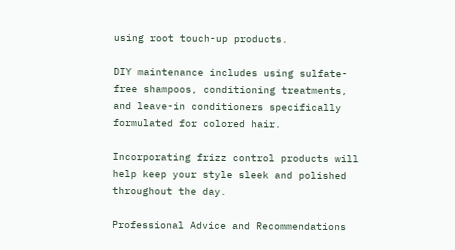using root touch-up products.

DIY maintenance includes using sulfate-free shampoos, conditioning treatments, and leave-in conditioners specifically formulated for colored hair.

Incorporating frizz control products will help keep your style sleek and polished throughout the day.

Professional Advice and Recommendations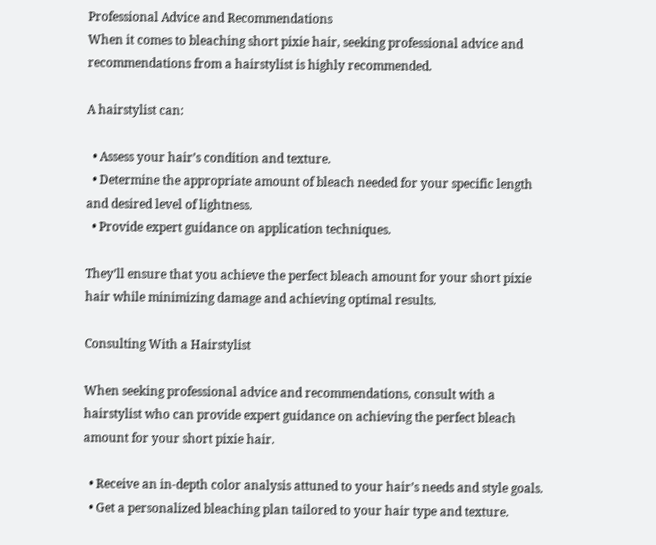Professional Advice and Recommendations
When it comes to bleaching short pixie hair, seeking professional advice and recommendations from a hairstylist is highly recommended.

A hairstylist can:

  • Assess your hair’s condition and texture.
  • Determine the appropriate amount of bleach needed for your specific length and desired level of lightness.
  • Provide expert guidance on application techniques.

They’ll ensure that you achieve the perfect bleach amount for your short pixie hair while minimizing damage and achieving optimal results.

Consulting With a Hairstylist

When seeking professional advice and recommendations, consult with a hairstylist who can provide expert guidance on achieving the perfect bleach amount for your short pixie hair.

  • Receive an in-depth color analysis attuned to your hair’s needs and style goals.
  • Get a personalized bleaching plan tailored to your hair type and texture.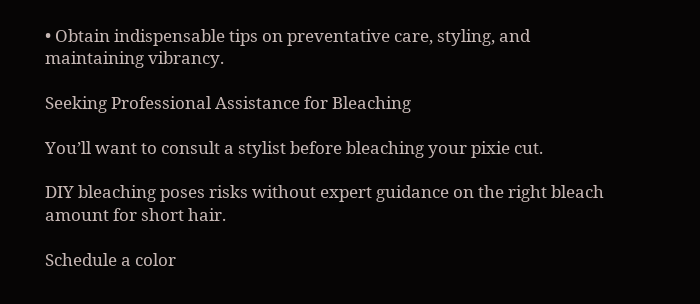• Obtain indispensable tips on preventative care, styling, and maintaining vibrancy.

Seeking Professional Assistance for Bleaching

You’ll want to consult a stylist before bleaching your pixie cut.

DIY bleaching poses risks without expert guidance on the right bleach amount for short hair.

Schedule a color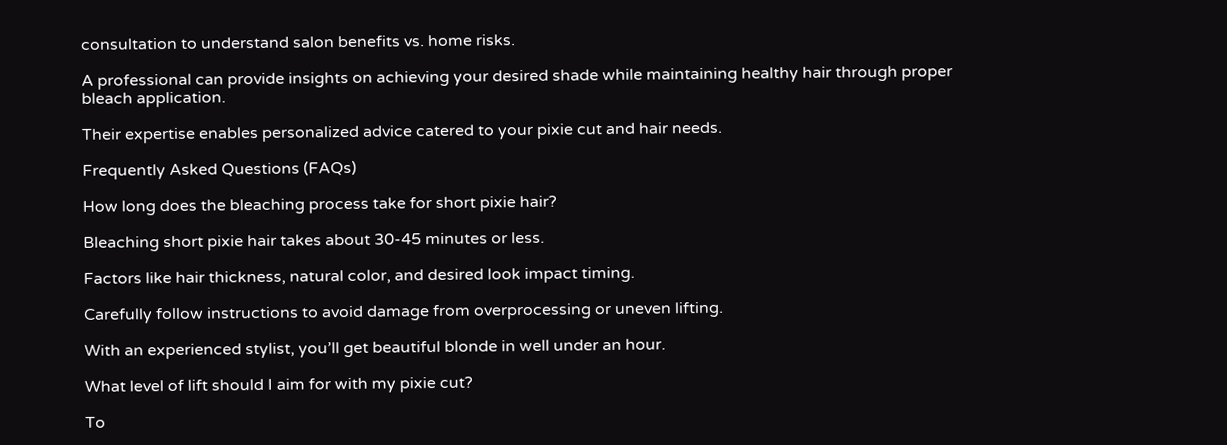consultation to understand salon benefits vs. home risks.

A professional can provide insights on achieving your desired shade while maintaining healthy hair through proper bleach application.

Their expertise enables personalized advice catered to your pixie cut and hair needs.

Frequently Asked Questions (FAQs)

How long does the bleaching process take for short pixie hair?

Bleaching short pixie hair takes about 30-45 minutes or less.

Factors like hair thickness, natural color, and desired look impact timing.

Carefully follow instructions to avoid damage from overprocessing or uneven lifting.

With an experienced stylist, you’ll get beautiful blonde in well under an hour.

What level of lift should I aim for with my pixie cut?

To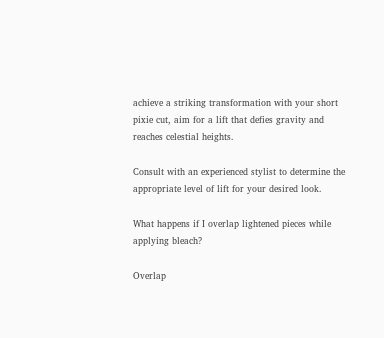achieve a striking transformation with your short pixie cut, aim for a lift that defies gravity and reaches celestial heights.

Consult with an experienced stylist to determine the appropriate level of lift for your desired look.

What happens if I overlap lightened pieces while applying bleach?

Overlap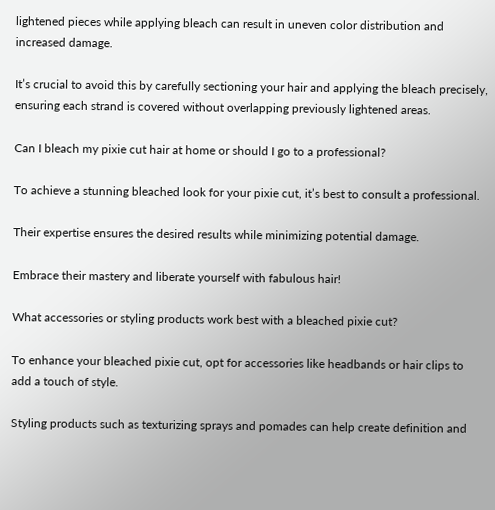lightened pieces while applying bleach can result in uneven color distribution and increased damage.

It’s crucial to avoid this by carefully sectioning your hair and applying the bleach precisely, ensuring each strand is covered without overlapping previously lightened areas.

Can I bleach my pixie cut hair at home or should I go to a professional?

To achieve a stunning bleached look for your pixie cut, it’s best to consult a professional.

Their expertise ensures the desired results while minimizing potential damage.

Embrace their mastery and liberate yourself with fabulous hair!

What accessories or styling products work best with a bleached pixie cut?

To enhance your bleached pixie cut, opt for accessories like headbands or hair clips to add a touch of style.

Styling products such as texturizing sprays and pomades can help create definition and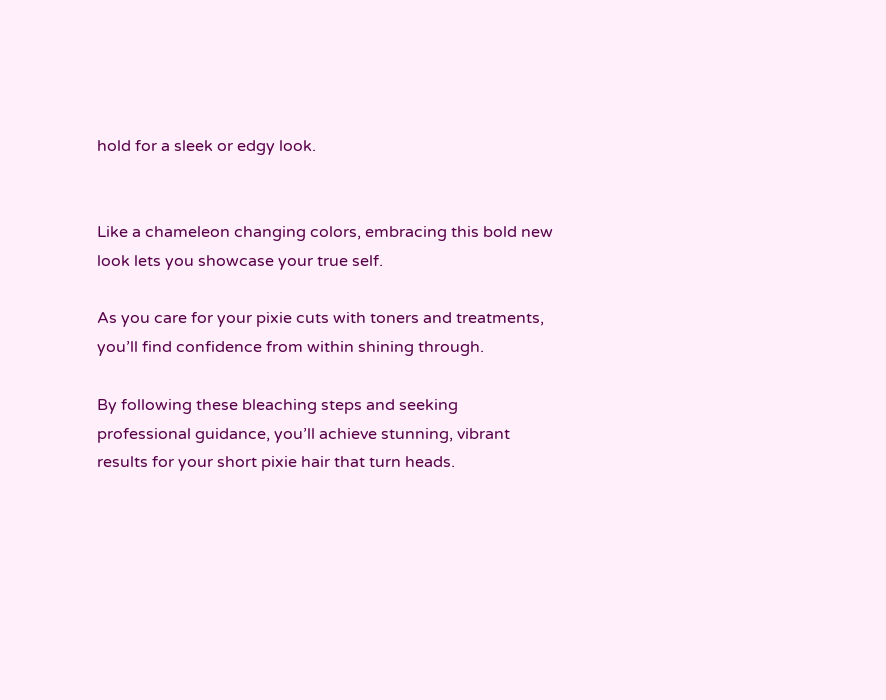hold for a sleek or edgy look.


Like a chameleon changing colors, embracing this bold new look lets you showcase your true self.

As you care for your pixie cuts with toners and treatments, you’ll find confidence from within shining through.

By following these bleaching steps and seeking professional guidance, you’ll achieve stunning, vibrant results for your short pixie hair that turn heads.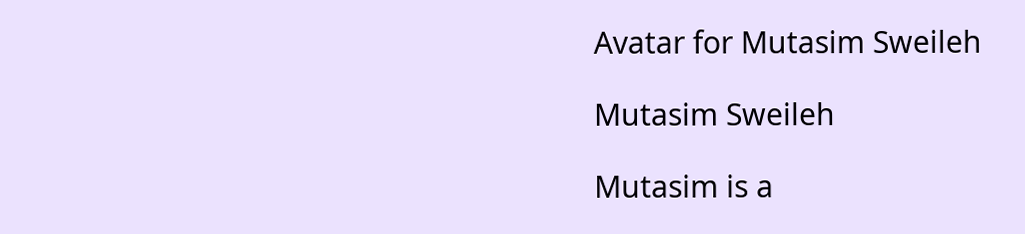Avatar for Mutasim Sweileh

Mutasim Sweileh

Mutasim is a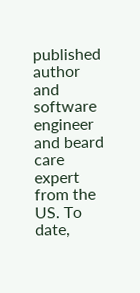published author and software engineer and beard care expert from the US. To date,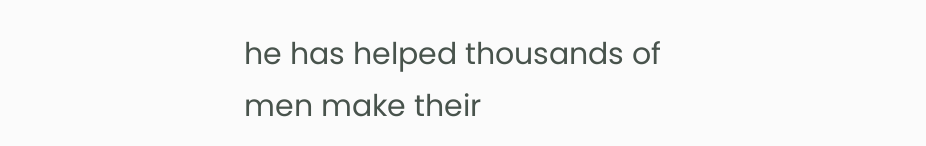he has helped thousands of men make their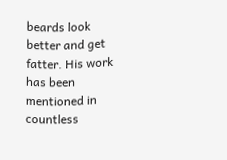beards look better and get fatter. His work has been mentioned in countless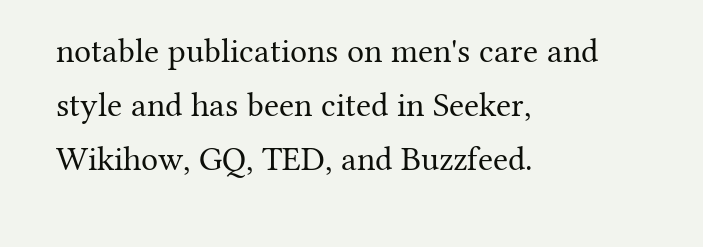notable publications on men's care and style and has been cited in Seeker, Wikihow, GQ, TED, and Buzzfeed.